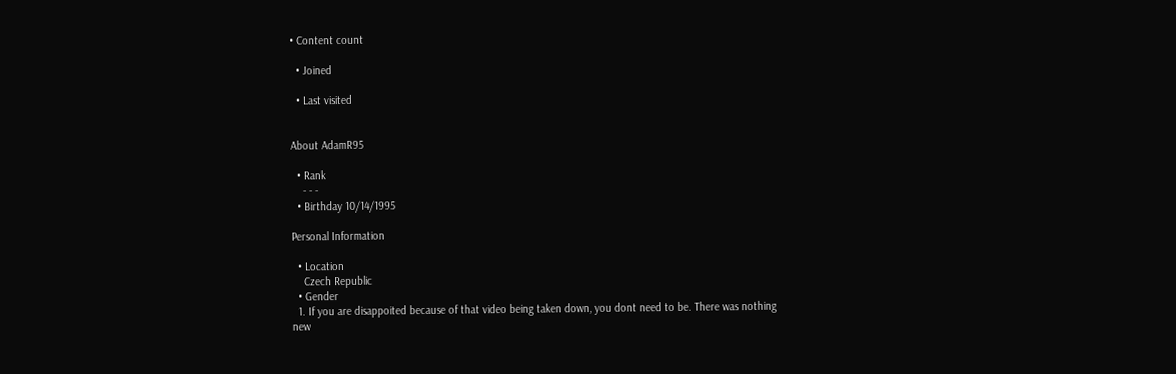• Content count

  • Joined

  • Last visited


About AdamR95

  • Rank
    - - -
  • Birthday 10/14/1995

Personal Information

  • Location
    Czech Republic
  • Gender
  1. If you are disappoited because of that video being taken down, you dont need to be. There was nothing new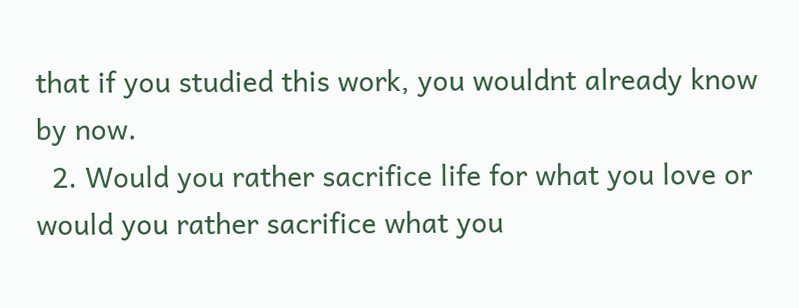that if you studied this work, you wouldnt already know by now.
  2. Would you rather sacrifice life for what you love or would you rather sacrifice what you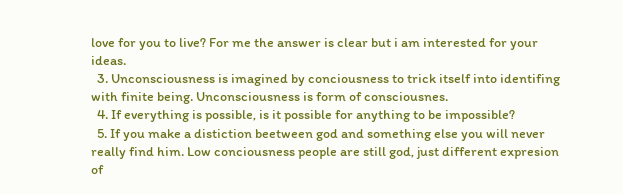love for you to live? For me the answer is clear but i am interested for your ideas.
  3. Unconsciousness is imagined by conciousness to trick itself into identifing with finite being. Unconsciousness is form of consciousnes.
  4. If everything is possible, is it possible for anything to be impossible?
  5. If you make a distiction beetween god and something else you will never really find him. Low conciousness people are still god, just different expresion of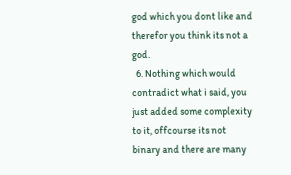god which you dont like and therefor you think its not a god.
  6. Nothing which would contradict what i said, you just added some complexity to it, offcourse its not binary and there are many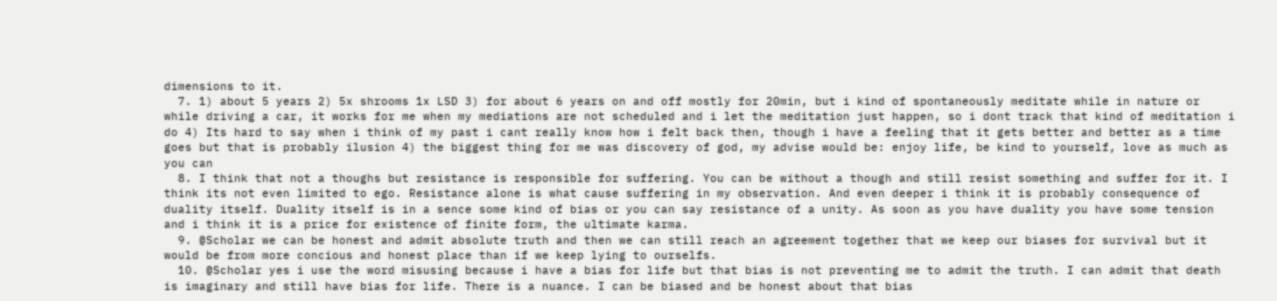dimensions to it.
  7. 1) about 5 years 2) 5x shrooms 1x LSD 3) for about 6 years on and off mostly for 20min, but i kind of spontaneously meditate while in nature or while driving a car, it works for me when my mediations are not scheduled and i let the meditation just happen, so i dont track that kind of meditation i do 4) Its hard to say when i think of my past i cant really know how i felt back then, though i have a feeling that it gets better and better as a time goes but that is probably ilusion 4) the biggest thing for me was discovery of god, my advise would be: enjoy life, be kind to yourself, love as much as you can
  8. I think that not a thoughs but resistance is responsible for suffering. You can be without a though and still resist something and suffer for it. I think its not even limited to ego. Resistance alone is what cause suffering in my observation. And even deeper i think it is probably consequence of duality itself. Duality itself is in a sence some kind of bias or you can say resistance of a unity. As soon as you have duality you have some tension and i think it is a price for existence of finite form, the ultimate karma.
  9. @Scholar we can be honest and admit absolute truth and then we can still reach an agreement together that we keep our biases for survival but it would be from more concious and honest place than if we keep lying to ourselfs.
  10. @Scholar yes i use the word misusing because i have a bias for life but that bias is not preventing me to admit the truth. I can admit that death is imaginary and still have bias for life. There is a nuance. I can be biased and be honest about that bias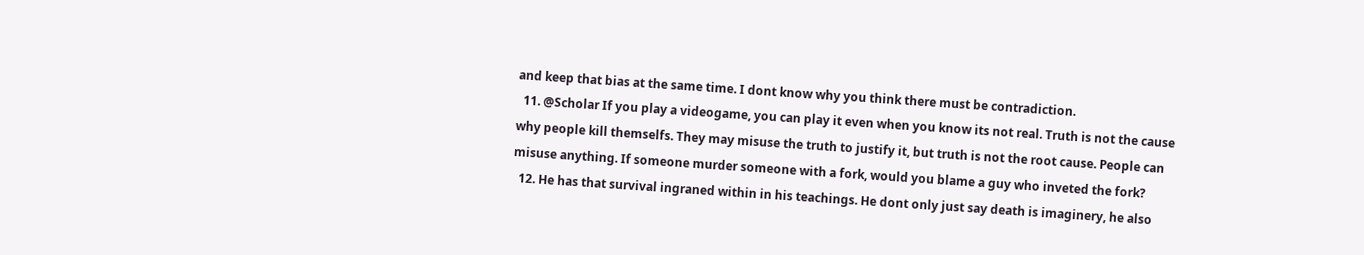and keep that bias at the same time. I dont know why you think there must be contradiction.
  11. @Scholar If you play a videogame, you can play it even when you know its not real. Truth is not the cause why people kill themselfs. They may misuse the truth to justify it, but truth is not the root cause. People can misuse anything. If someone murder someone with a fork, would you blame a guy who inveted the fork?
  12. He has that survival ingraned within in his teachings. He dont only just say death is imaginery, he also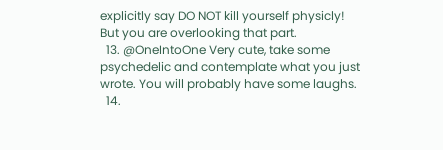explicitly say DO NOT kill yourself physicly! But you are overlooking that part.
  13. @OneIntoOne Very cute, take some psychedelic and contemplate what you just wrote. You will probably have some laughs.
  14.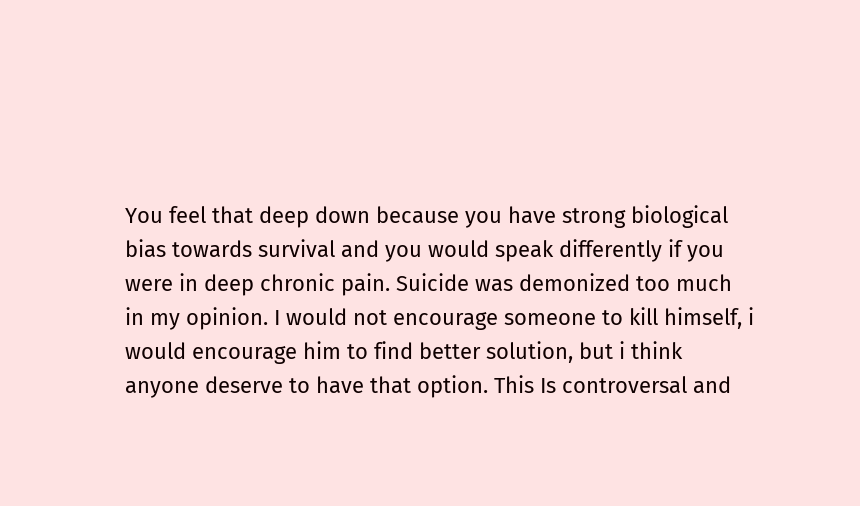You feel that deep down because you have strong biological bias towards survival and you would speak differently if you were in deep chronic pain. Suicide was demonized too much in my opinion. I would not encourage someone to kill himself, i would encourage him to find better solution, but i think anyone deserve to have that option. This Is controversal and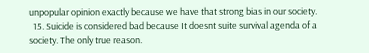unpopular opinion exactly because we have that strong bias in our society.
  15. Suicide is considered bad because It doesnt suite survival agenda of a society. The only true reason.